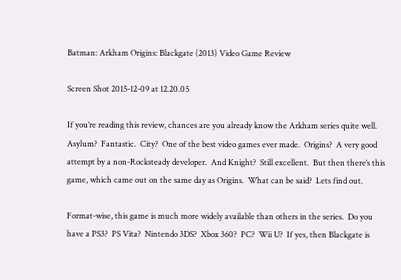Batman: Arkham Origins: Blackgate (2013) Video Game Review

Screen Shot 2015-12-09 at 12.20.05

If you’re reading this review, chances are you already know the Arkham series quite well.  Asylum?  Fantastic.  City?  One of the best video games ever made.  Origins?  A very good attempt by a non-Rocksteady developer.  And Knight?  Still excellent.  But then there’s this game, which came out on the same day as Origins.  What can be said?  Lets find out.

Format-wise, this game is much more widely available than others in the series.  Do you have a PS3?  PS Vita?  Nintendo 3DS?  Xbox 360?  PC?  Wii U?  If yes, then Blackgate is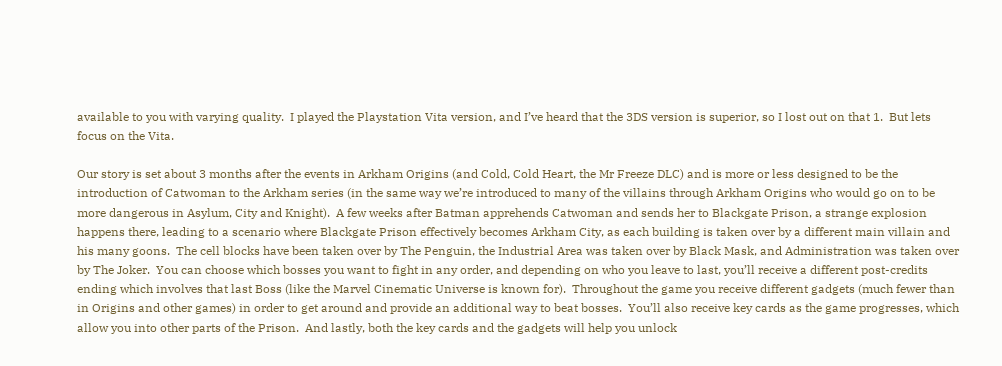available to you with varying quality.  I played the Playstation Vita version, and I’ve heard that the 3DS version is superior, so I lost out on that 1.  But lets focus on the Vita.

Our story is set about 3 months after the events in Arkham Origins (and Cold, Cold Heart, the Mr Freeze DLC) and is more or less designed to be the introduction of Catwoman to the Arkham series (in the same way we’re introduced to many of the villains through Arkham Origins who would go on to be more dangerous in Asylum, City and Knight).  A few weeks after Batman apprehends Catwoman and sends her to Blackgate Prison, a strange explosion happens there, leading to a scenario where Blackgate Prison effectively becomes Arkham City, as each building is taken over by a different main villain and his many goons.  The cell blocks have been taken over by The Penguin, the Industrial Area was taken over by Black Mask, and Administration was taken over by The Joker.  You can choose which bosses you want to fight in any order, and depending on who you leave to last, you’ll receive a different post-credits ending which involves that last Boss (like the Marvel Cinematic Universe is known for).  Throughout the game you receive different gadgets (much fewer than in Origins and other games) in order to get around and provide an additional way to beat bosses.  You’ll also receive key cards as the game progresses, which allow you into other parts of the Prison.  And lastly, both the key cards and the gadgets will help you unlock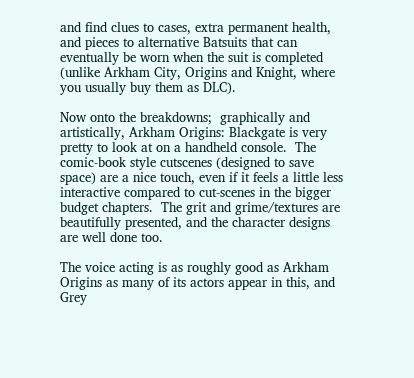and find clues to cases, extra permanent health, and pieces to alternative Batsuits that can eventually be worn when the suit is completed (unlike Arkham City, Origins and Knight, where you usually buy them as DLC).

Now onto the breakdowns;  graphically and artistically, Arkham Origins: Blackgate is very pretty to look at on a handheld console.  The comic-book style cutscenes (designed to save space) are a nice touch, even if it feels a little less interactive compared to cut-scenes in the bigger budget chapters.  The grit and grime/textures are beautifully presented, and the character designs are well done too.

The voice acting is as roughly good as Arkham Origins as many of its actors appear in this, and Grey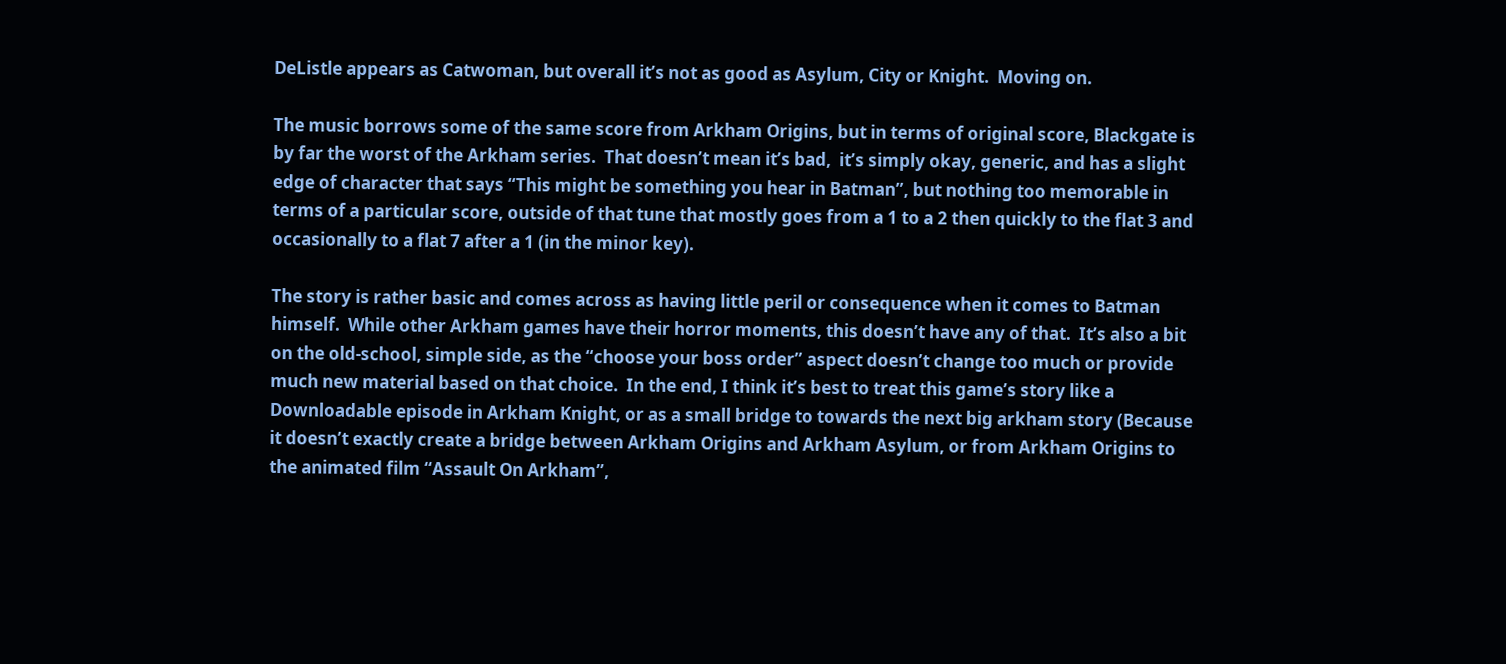DeListle appears as Catwoman, but overall it’s not as good as Asylum, City or Knight.  Moving on.

The music borrows some of the same score from Arkham Origins, but in terms of original score, Blackgate is by far the worst of the Arkham series.  That doesn’t mean it’s bad,  it’s simply okay, generic, and has a slight edge of character that says “This might be something you hear in Batman”, but nothing too memorable in terms of a particular score, outside of that tune that mostly goes from a 1 to a 2 then quickly to the flat 3 and occasionally to a flat 7 after a 1 (in the minor key).

The story is rather basic and comes across as having little peril or consequence when it comes to Batman himself.  While other Arkham games have their horror moments, this doesn’t have any of that.  It’s also a bit on the old-school, simple side, as the “choose your boss order” aspect doesn’t change too much or provide much new material based on that choice.  In the end, I think it’s best to treat this game’s story like a Downloadable episode in Arkham Knight, or as a small bridge to towards the next big arkham story (Because it doesn’t exactly create a bridge between Arkham Origins and Arkham Asylum, or from Arkham Origins to the animated film “Assault On Arkham”,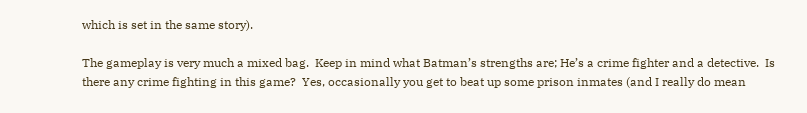which is set in the same story).

The gameplay is very much a mixed bag.  Keep in mind what Batman’s strengths are; He’s a crime fighter and a detective.  Is there any crime fighting in this game?  Yes, occasionally you get to beat up some prison inmates (and I really do mean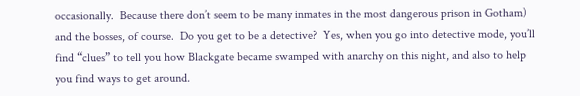occasionally.  Because there don’t seem to be many inmates in the most dangerous prison in Gotham) and the bosses, of course.  Do you get to be a detective?  Yes, when you go into detective mode, you’ll find “clues” to tell you how Blackgate became swamped with anarchy on this night, and also to help you find ways to get around.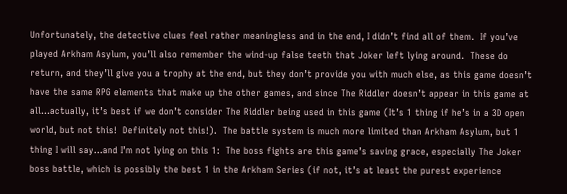Unfortunately, the detective clues feel rather meaningless and in the end, I didn’t find all of them.  If you’ve played Arkham Asylum, you’ll also remember the wind-up false teeth that Joker left lying around.  These do return, and they’ll give you a trophy at the end, but they don’t provide you with much else, as this game doesn’t have the same RPG elements that make up the other games, and since The Riddler doesn’t appear in this game at all…actually, it’s best if we don’t consider The Riddler being used in this game (It’s 1 thing if he’s in a 3D open world, but not this!  Definitely not this!).  The battle system is much more limited than Arkham Asylum, but 1 thing I will say…and I’m not lying on this 1:  The boss fights are this game’s saving grace, especially The Joker boss battle, which is possibly the best 1 in the Arkham Series (if not, it’s at least the purest experience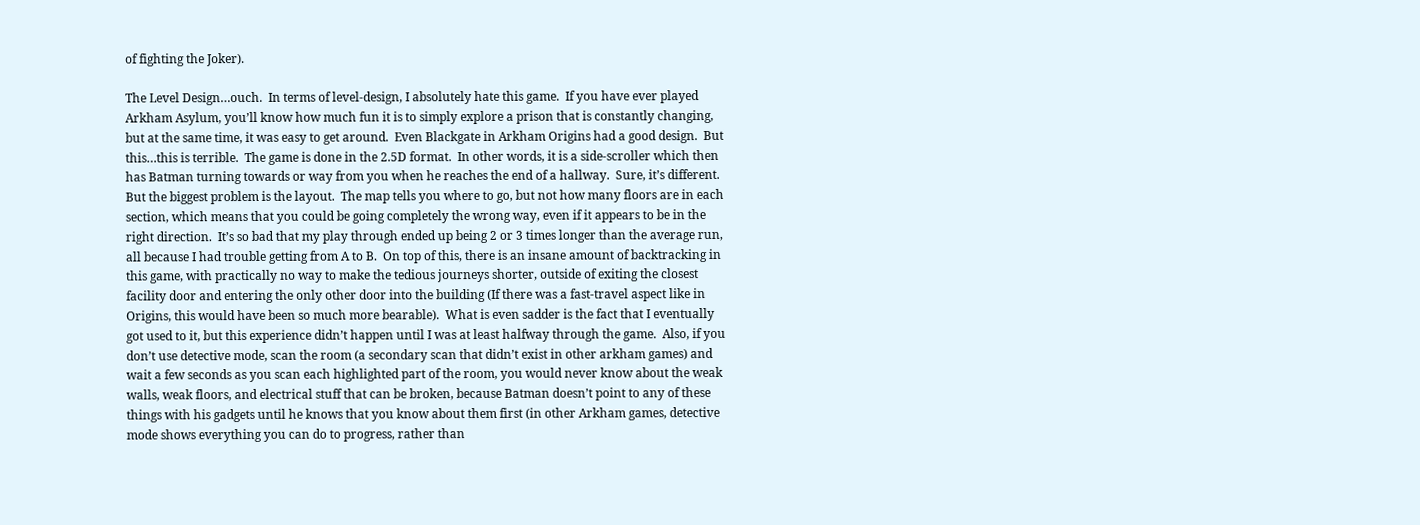of fighting the Joker).

The Level Design…ouch.  In terms of level-design, I absolutely hate this game.  If you have ever played Arkham Asylum, you’ll know how much fun it is to simply explore a prison that is constantly changing, but at the same time, it was easy to get around.  Even Blackgate in Arkham Origins had a good design.  But this…this is terrible.  The game is done in the 2.5D format.  In other words, it is a side-scroller which then has Batman turning towards or way from you when he reaches the end of a hallway.  Sure, it’s different.  But the biggest problem is the layout.  The map tells you where to go, but not how many floors are in each section, which means that you could be going completely the wrong way, even if it appears to be in the right direction.  It’s so bad that my play through ended up being 2 or 3 times longer than the average run, all because I had trouble getting from A to B.  On top of this, there is an insane amount of backtracking in this game, with practically no way to make the tedious journeys shorter, outside of exiting the closest facility door and entering the only other door into the building (If there was a fast-travel aspect like in Origins, this would have been so much more bearable).  What is even sadder is the fact that I eventually got used to it, but this experience didn’t happen until I was at least halfway through the game.  Also, if you don’t use detective mode, scan the room (a secondary scan that didn’t exist in other arkham games) and wait a few seconds as you scan each highlighted part of the room, you would never know about the weak walls, weak floors, and electrical stuff that can be broken, because Batman doesn’t point to any of these things with his gadgets until he knows that you know about them first (in other Arkham games, detective mode shows everything you can do to progress, rather than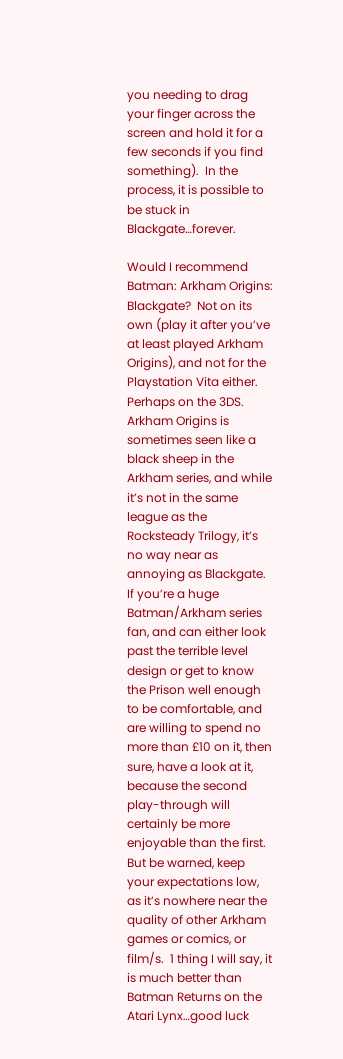you needing to drag your finger across the screen and hold it for a few seconds if you find something).  In the process, it is possible to be stuck in Blackgate…forever.

Would I recommend Batman: Arkham Origins: Blackgate?  Not on its own (play it after you’ve at least played Arkham Origins), and not for the Playstation Vita either.  Perhaps on the 3DS.  Arkham Origins is sometimes seen like a black sheep in the Arkham series, and while it’s not in the same league as the Rocksteady Trilogy, it’s no way near as annoying as Blackgate.  If you’re a huge Batman/Arkham series fan, and can either look past the terrible level design or get to know the Prison well enough to be comfortable, and are willing to spend no more than £10 on it, then sure, have a look at it, because the second play-through will certainly be more enjoyable than the first.  But be warned, keep your expectations low, as it’s nowhere near the quality of other Arkham games or comics, or film/s.  1 thing I will say, it is much better than Batman Returns on the Atari Lynx…good luck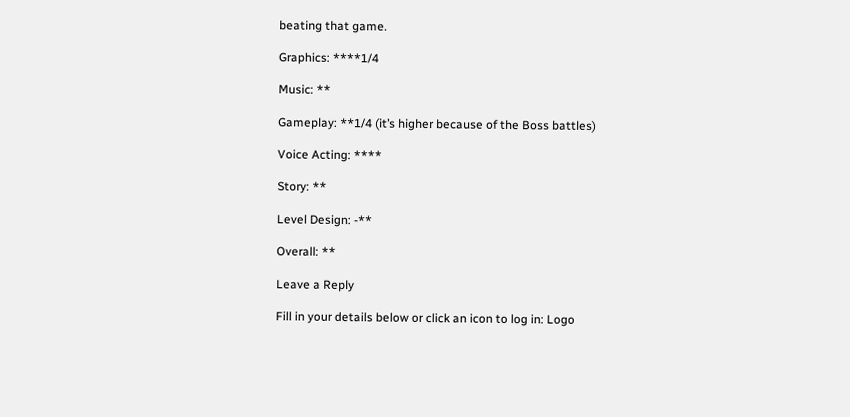beating that game.

Graphics: ****1/4

Music: **

Gameplay: **1/4 (it’s higher because of the Boss battles)

Voice Acting: ****

Story: **

Level Design: -**

Overall: **

Leave a Reply

Fill in your details below or click an icon to log in: Logo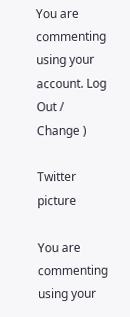You are commenting using your account. Log Out /  Change )

Twitter picture

You are commenting using your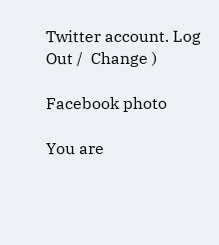Twitter account. Log Out /  Change )

Facebook photo

You are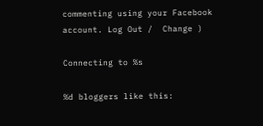commenting using your Facebook account. Log Out /  Change )

Connecting to %s

%d bloggers like this: